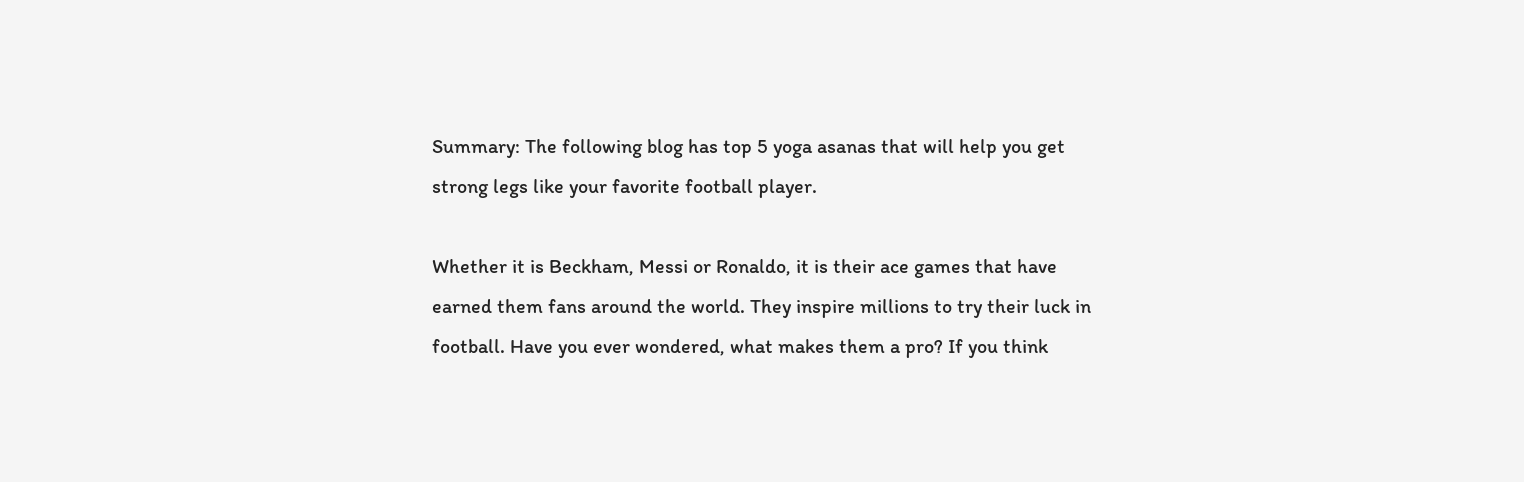Summary: The following blog has top 5 yoga asanas that will help you get strong legs like your favorite football player.

Whether it is Beckham, Messi or Ronaldo, it is their ace games that have earned them fans around the world. They inspire millions to try their luck in football. Have you ever wondered, what makes them a pro? If you think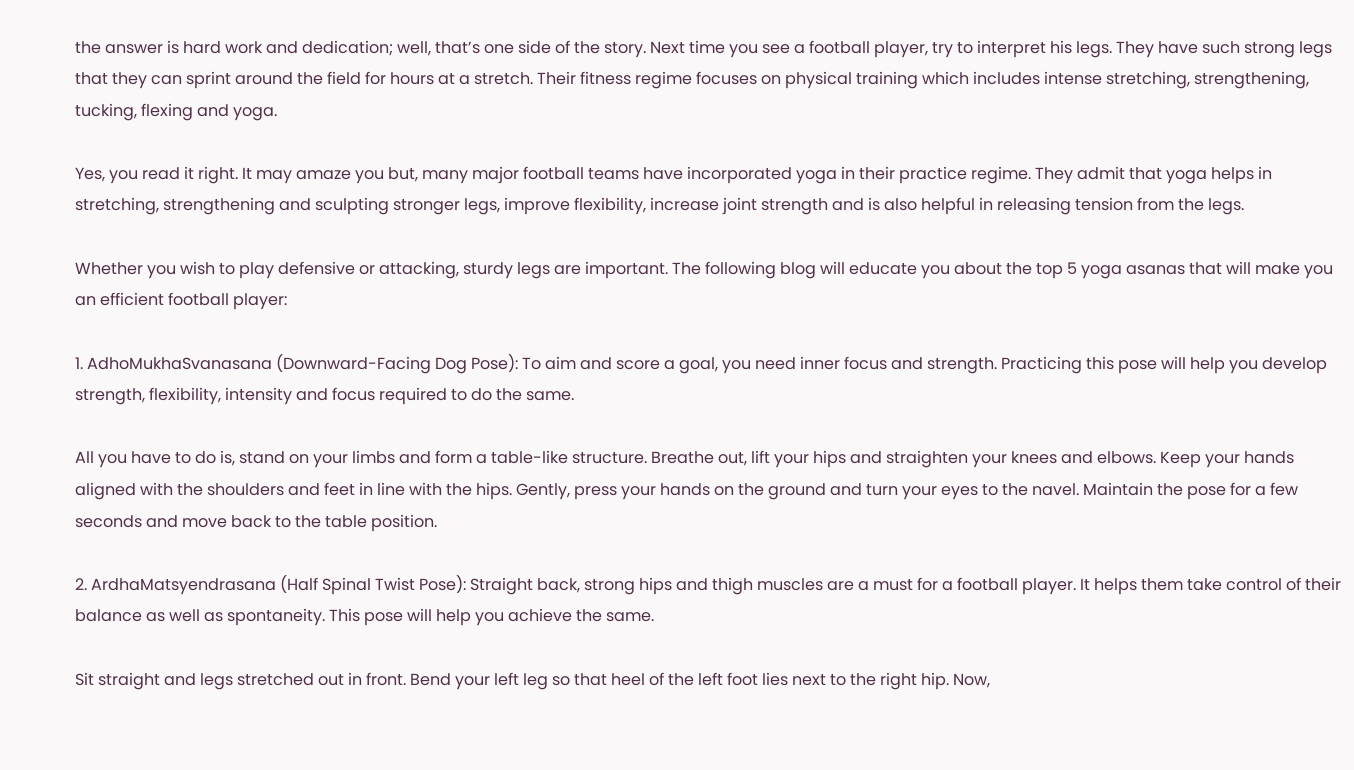the answer is hard work and dedication; well, that’s one side of the story. Next time you see a football player, try to interpret his legs. They have such strong legs that they can sprint around the field for hours at a stretch. Their fitness regime focuses on physical training which includes intense stretching, strengthening, tucking, flexing and yoga.

Yes, you read it right. It may amaze you but, many major football teams have incorporated yoga in their practice regime. They admit that yoga helps in stretching, strengthening and sculpting stronger legs, improve flexibility, increase joint strength and is also helpful in releasing tension from the legs.

Whether you wish to play defensive or attacking, sturdy legs are important. The following blog will educate you about the top 5 yoga asanas that will make you an efficient football player:

1. AdhoMukhaSvanasana (Downward-Facing Dog Pose): To aim and score a goal, you need inner focus and strength. Practicing this pose will help you develop strength, flexibility, intensity and focus required to do the same.

All you have to do is, stand on your limbs and form a table-like structure. Breathe out, lift your hips and straighten your knees and elbows. Keep your hands aligned with the shoulders and feet in line with the hips. Gently, press your hands on the ground and turn your eyes to the navel. Maintain the pose for a few seconds and move back to the table position.

2. ArdhaMatsyendrasana (Half Spinal Twist Pose): Straight back, strong hips and thigh muscles are a must for a football player. It helps them take control of their balance as well as spontaneity. This pose will help you achieve the same.

Sit straight and legs stretched out in front. Bend your left leg so that heel of the left foot lies next to the right hip. Now,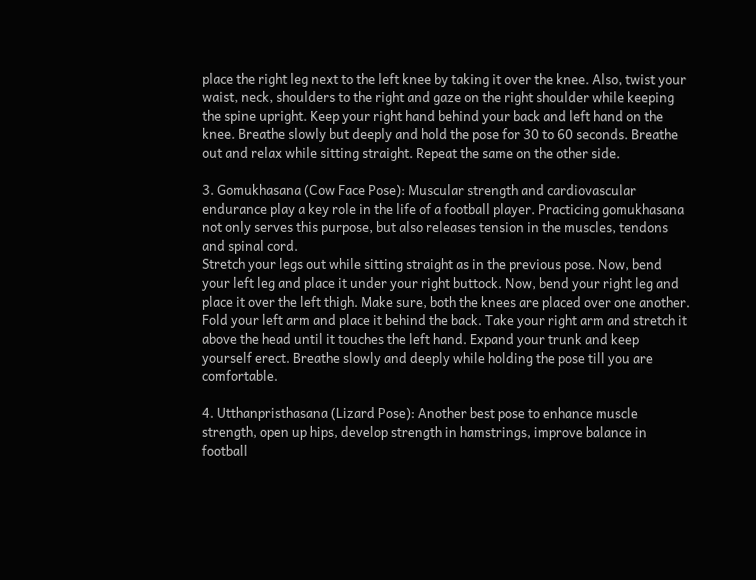place the right leg next to the left knee by taking it over the knee. Also, twist your waist, neck, shoulders to the right and gaze on the right shoulder while keeping the spine upright. Keep your right hand behind your back and left hand on the knee. Breathe slowly but deeply and hold the pose for 30 to 60 seconds. Breathe out and relax while sitting straight. Repeat the same on the other side.

3. Gomukhasana (Cow Face Pose): Muscular strength and cardiovascular endurance play a key role in the life of a football player. Practicing gomukhasana not only serves this purpose, but also releases tension in the muscles, tendons and spinal cord.
Stretch your legs out while sitting straight as in the previous pose. Now, bend your left leg and place it under your right buttock. Now, bend your right leg and place it over the left thigh. Make sure, both the knees are placed over one another. Fold your left arm and place it behind the back. Take your right arm and stretch it above the head until it touches the left hand. Expand your trunk and keep yourself erect. Breathe slowly and deeply while holding the pose till you are comfortable.

4. Utthanpristhasana (Lizard Pose): Another best pose to enhance muscle strength, open up hips, develop strength in hamstrings, improve balance in football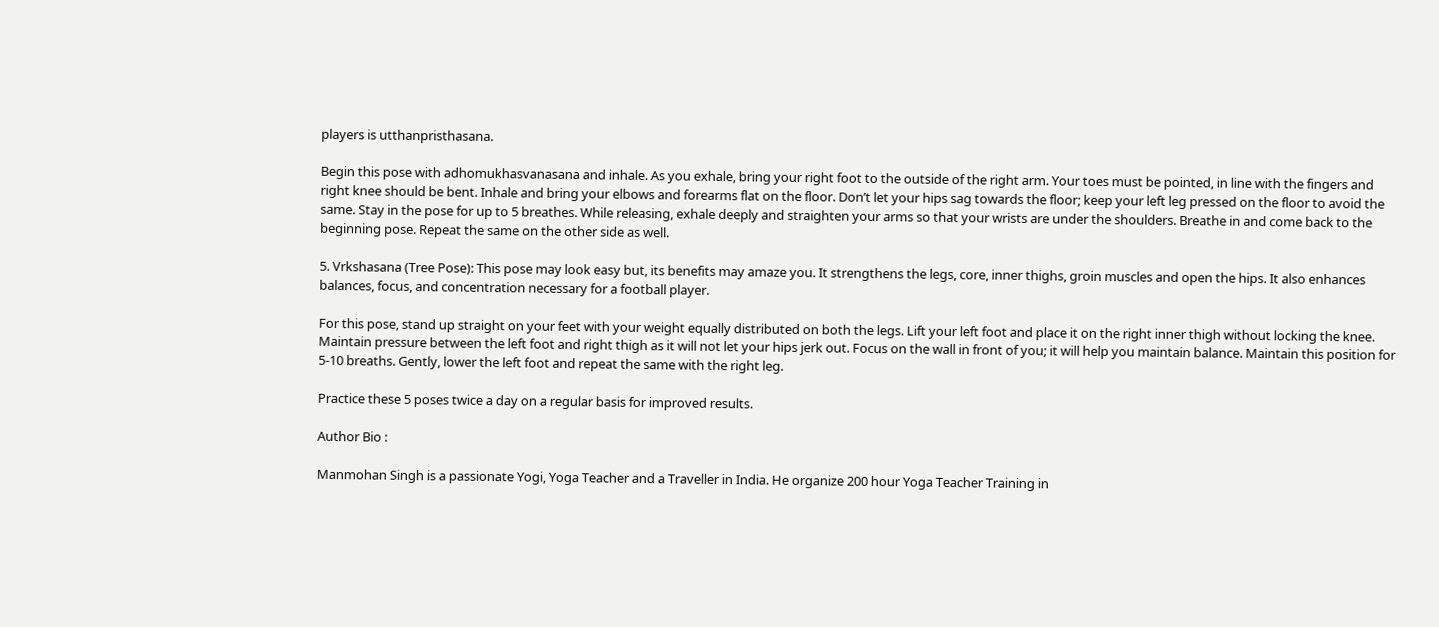players is utthanpristhasana.

Begin this pose with adhomukhasvanasana and inhale. As you exhale, bring your right foot to the outside of the right arm. Your toes must be pointed, in line with the fingers and right knee should be bent. Inhale and bring your elbows and forearms flat on the floor. Don’t let your hips sag towards the floor; keep your left leg pressed on the floor to avoid the same. Stay in the pose for up to 5 breathes. While releasing, exhale deeply and straighten your arms so that your wrists are under the shoulders. Breathe in and come back to the beginning pose. Repeat the same on the other side as well.

5. Vrkshasana (Tree Pose): This pose may look easy but, its benefits may amaze you. It strengthens the legs, core, inner thighs, groin muscles and open the hips. It also enhances balances, focus, and concentration necessary for a football player.

For this pose, stand up straight on your feet with your weight equally distributed on both the legs. Lift your left foot and place it on the right inner thigh without locking the knee. Maintain pressure between the left foot and right thigh as it will not let your hips jerk out. Focus on the wall in front of you; it will help you maintain balance. Maintain this position for 5-10 breaths. Gently, lower the left foot and repeat the same with the right leg.

Practice these 5 poses twice a day on a regular basis for improved results.

Author Bio :

Manmohan Singh is a passionate Yogi, Yoga Teacher and a Traveller in India. He organize 200 hour Yoga Teacher Training in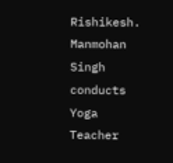Rishikesh. Manmohan Singh conducts Yoga Teacher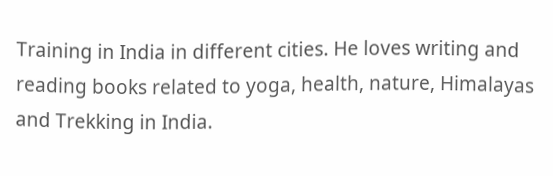Training in India in different cities. He loves writing and reading books related to yoga, health, nature, Himalayas and Trekking in India.